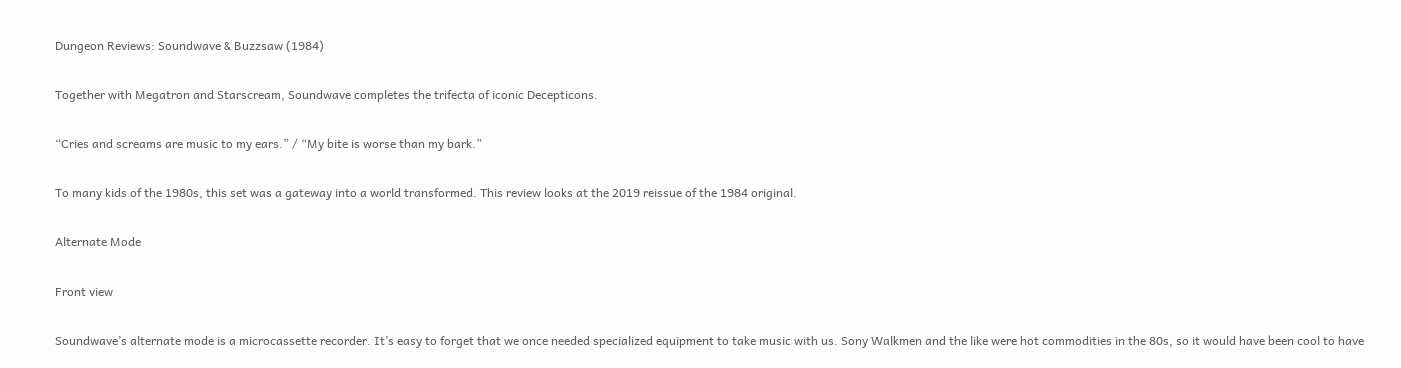Dungeon Reviews: Soundwave & Buzzsaw (1984)

Together with Megatron and Starscream, Soundwave completes the trifecta of iconic Decepticons.

“Cries and screams are music to my ears.” / “My bite is worse than my bark.”

To many kids of the 1980s, this set was a gateway into a world transformed. This review looks at the 2019 reissue of the 1984 original.

Alternate Mode

Front view

Soundwave’s alternate mode is a microcassette recorder. It’s easy to forget that we once needed specialized equipment to take music with us. Sony Walkmen and the like were hot commodities in the 80s, so it would have been cool to have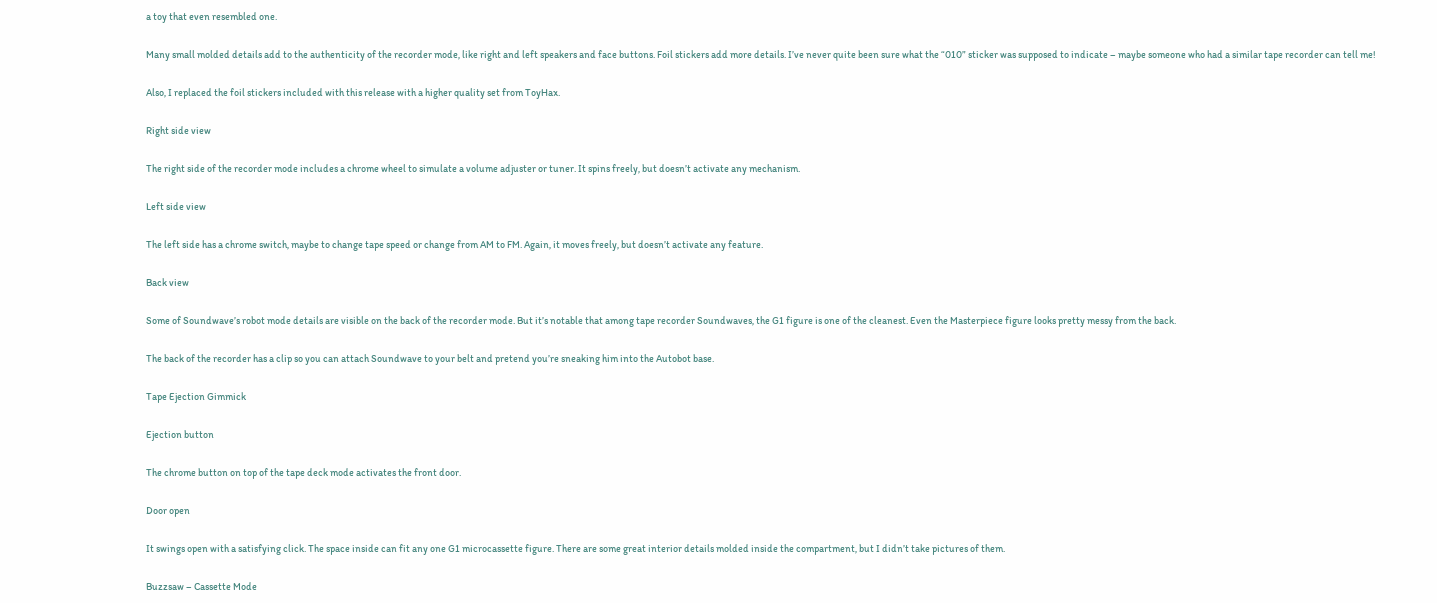a toy that even resembled one.

Many small molded details add to the authenticity of the recorder mode, like right and left speakers and face buttons. Foil stickers add more details. I’ve never quite been sure what the “010” sticker was supposed to indicate – maybe someone who had a similar tape recorder can tell me!

Also, I replaced the foil stickers included with this release with a higher quality set from ToyHax.

Right side view

The right side of the recorder mode includes a chrome wheel to simulate a volume adjuster or tuner. It spins freely, but doesn’t activate any mechanism.

Left side view

The left side has a chrome switch, maybe to change tape speed or change from AM to FM. Again, it moves freely, but doesn’t activate any feature.

Back view

Some of Soundwave’s robot mode details are visible on the back of the recorder mode. But it’s notable that among tape recorder Soundwaves, the G1 figure is one of the cleanest. Even the Masterpiece figure looks pretty messy from the back.

The back of the recorder has a clip so you can attach Soundwave to your belt and pretend you’re sneaking him into the Autobot base.

Tape Ejection Gimmick

Ejection button

The chrome button on top of the tape deck mode activates the front door.

Door open

It swings open with a satisfying click. The space inside can fit any one G1 microcassette figure. There are some great interior details molded inside the compartment, but I didn’t take pictures of them.

Buzzsaw – Cassette Mode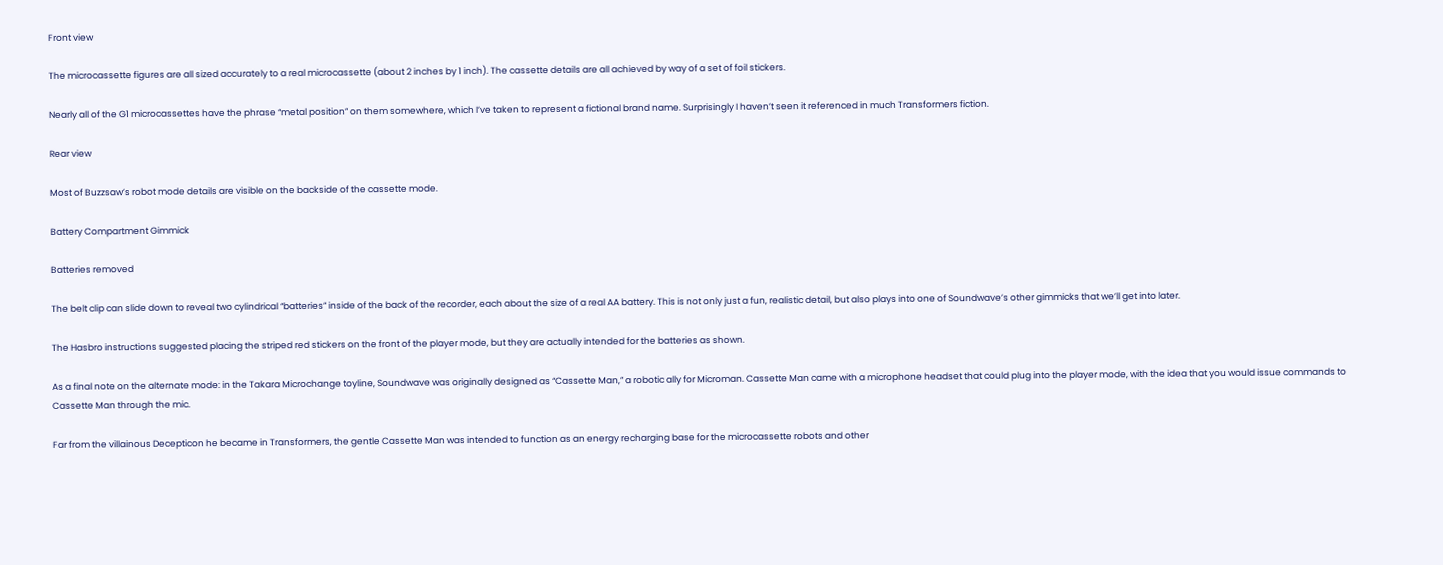Front view

The microcassette figures are all sized accurately to a real microcassette (about 2 inches by 1 inch). The cassette details are all achieved by way of a set of foil stickers.

Nearly all of the G1 microcassettes have the phrase “metal position” on them somewhere, which I’ve taken to represent a fictional brand name. Surprisingly I haven’t seen it referenced in much Transformers fiction.

Rear view

Most of Buzzsaw’s robot mode details are visible on the backside of the cassette mode.

Battery Compartment Gimmick

Batteries removed

The belt clip can slide down to reveal two cylindrical “batteries” inside of the back of the recorder, each about the size of a real AA battery. This is not only just a fun, realistic detail, but also plays into one of Soundwave’s other gimmicks that we’ll get into later.

The Hasbro instructions suggested placing the striped red stickers on the front of the player mode, but they are actually intended for the batteries as shown.

As a final note on the alternate mode: in the Takara Microchange toyline, Soundwave was originally designed as “Cassette Man,” a robotic ally for Microman. Cassette Man came with a microphone headset that could plug into the player mode, with the idea that you would issue commands to Cassette Man through the mic.

Far from the villainous Decepticon he became in Transformers, the gentle Cassette Man was intended to function as an energy recharging base for the microcassette robots and other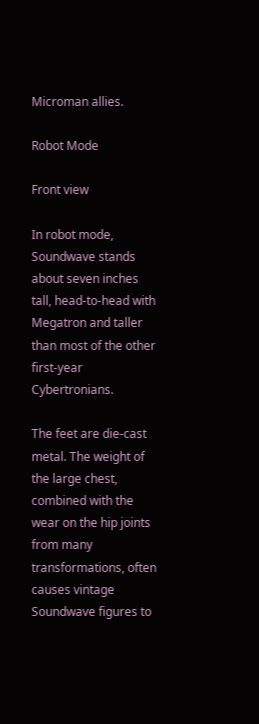Microman allies.

Robot Mode

Front view

In robot mode, Soundwave stands about seven inches tall, head-to-head with Megatron and taller than most of the other first-year Cybertronians.

The feet are die-cast metal. The weight of the large chest, combined with the wear on the hip joints from many transformations, often causes vintage Soundwave figures to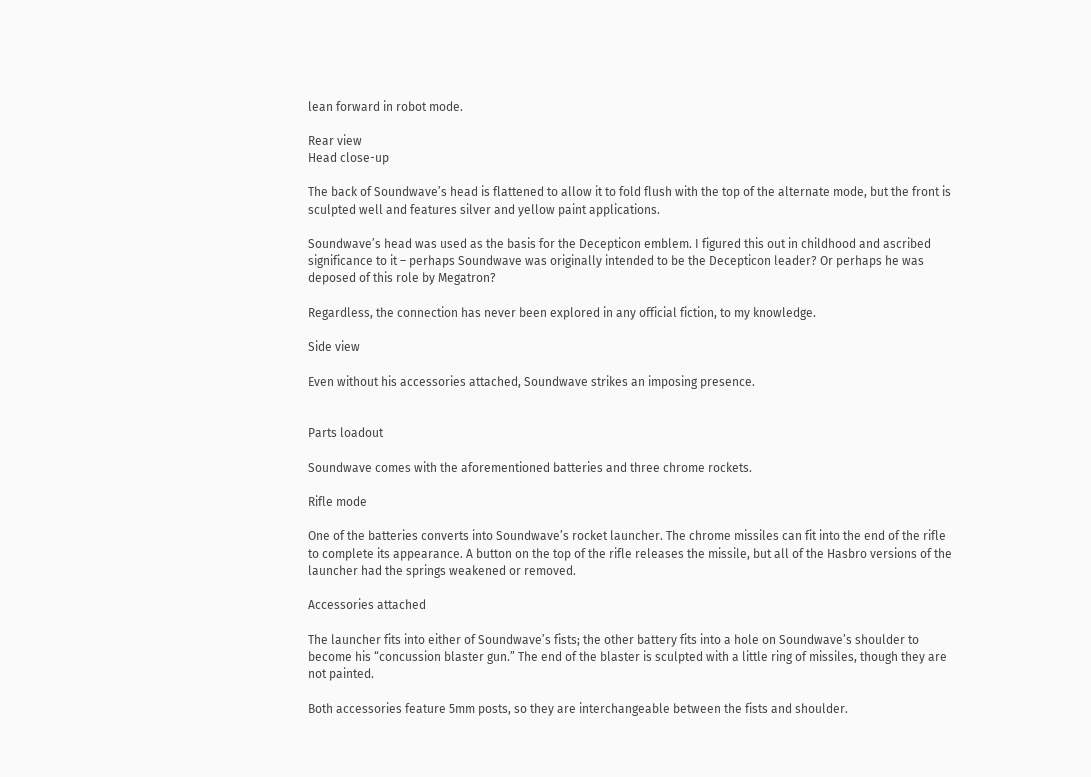lean forward in robot mode.

Rear view
Head close-up

The back of Soundwave’s head is flattened to allow it to fold flush with the top of the alternate mode, but the front is sculpted well and features silver and yellow paint applications.

Soundwave’s head was used as the basis for the Decepticon emblem. I figured this out in childhood and ascribed significance to it – perhaps Soundwave was originally intended to be the Decepticon leader? Or perhaps he was deposed of this role by Megatron?

Regardless, the connection has never been explored in any official fiction, to my knowledge.

Side view

Even without his accessories attached, Soundwave strikes an imposing presence.


Parts loadout

Soundwave comes with the aforementioned batteries and three chrome rockets.

Rifle mode

One of the batteries converts into Soundwave’s rocket launcher. The chrome missiles can fit into the end of the rifle to complete its appearance. A button on the top of the rifle releases the missile, but all of the Hasbro versions of the launcher had the springs weakened or removed.

Accessories attached

The launcher fits into either of Soundwave’s fists; the other battery fits into a hole on Soundwave’s shoulder to become his “concussion blaster gun.” The end of the blaster is sculpted with a little ring of missiles, though they are not painted.

Both accessories feature 5mm posts, so they are interchangeable between the fists and shoulder.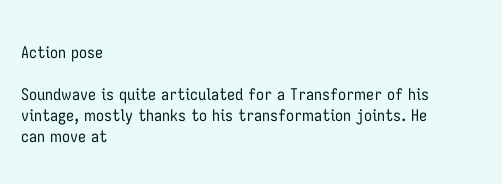Action pose

Soundwave is quite articulated for a Transformer of his vintage, mostly thanks to his transformation joints. He can move at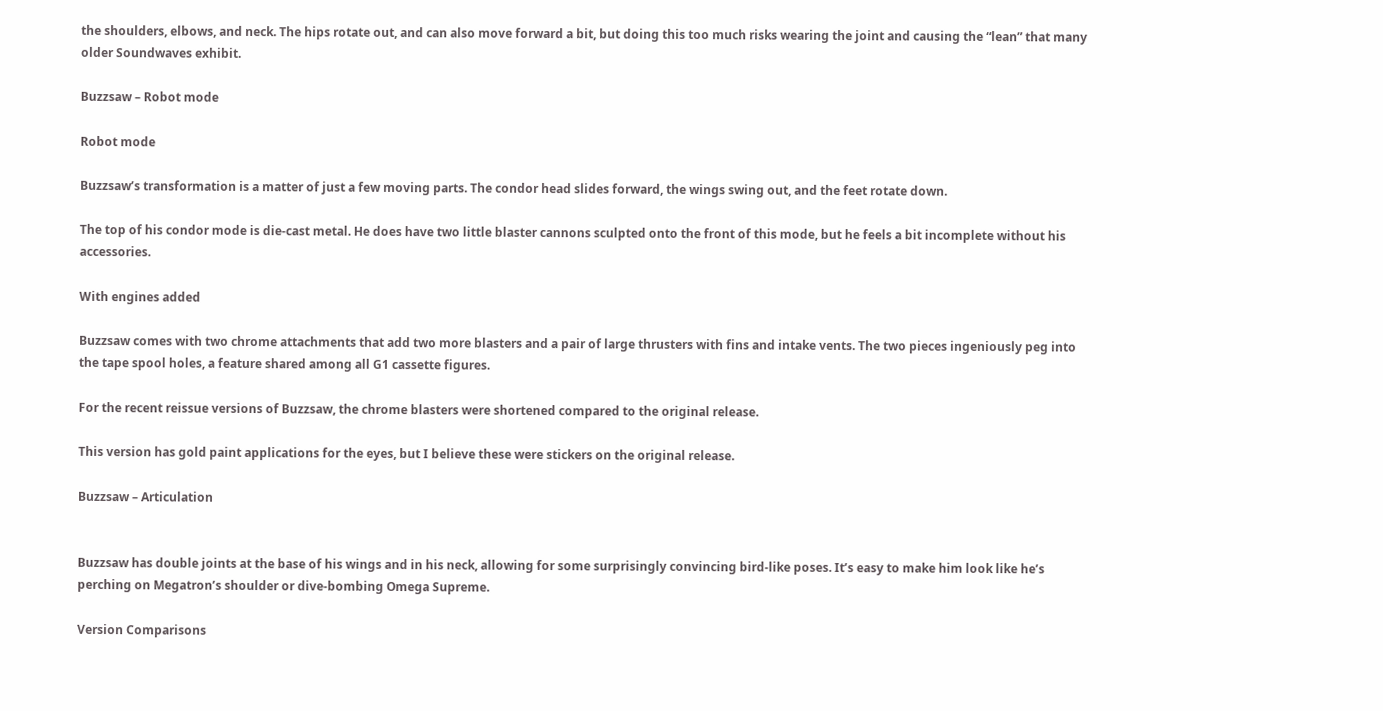the shoulders, elbows, and neck. The hips rotate out, and can also move forward a bit, but doing this too much risks wearing the joint and causing the “lean” that many older Soundwaves exhibit.

Buzzsaw – Robot mode

Robot mode

Buzzsaw’s transformation is a matter of just a few moving parts. The condor head slides forward, the wings swing out, and the feet rotate down.

The top of his condor mode is die-cast metal. He does have two little blaster cannons sculpted onto the front of this mode, but he feels a bit incomplete without his accessories.

With engines added

Buzzsaw comes with two chrome attachments that add two more blasters and a pair of large thrusters with fins and intake vents. The two pieces ingeniously peg into the tape spool holes, a feature shared among all G1 cassette figures.

For the recent reissue versions of Buzzsaw, the chrome blasters were shortened compared to the original release.

This version has gold paint applications for the eyes, but I believe these were stickers on the original release.

Buzzsaw – Articulation


Buzzsaw has double joints at the base of his wings and in his neck, allowing for some surprisingly convincing bird-like poses. It’s easy to make him look like he’s perching on Megatron’s shoulder or dive-bombing Omega Supreme.

Version Comparisons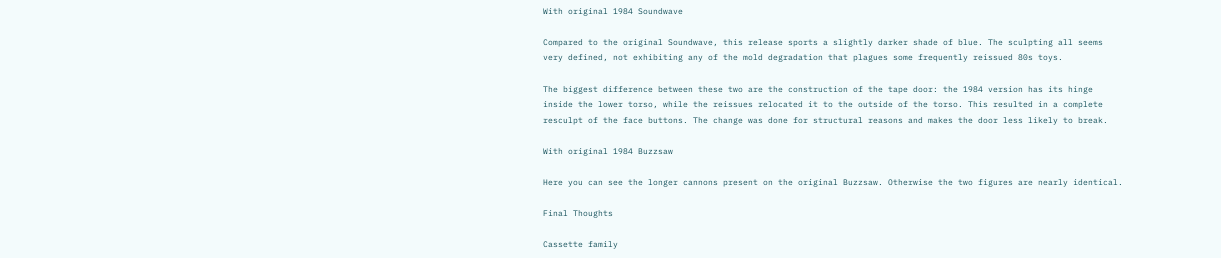With original 1984 Soundwave

Compared to the original Soundwave, this release sports a slightly darker shade of blue. The sculpting all seems very defined, not exhibiting any of the mold degradation that plagues some frequently reissued 80s toys.

The biggest difference between these two are the construction of the tape door: the 1984 version has its hinge inside the lower torso, while the reissues relocated it to the outside of the torso. This resulted in a complete resculpt of the face buttons. The change was done for structural reasons and makes the door less likely to break.

With original 1984 Buzzsaw

Here you can see the longer cannons present on the original Buzzsaw. Otherwise the two figures are nearly identical.

Final Thoughts

Cassette family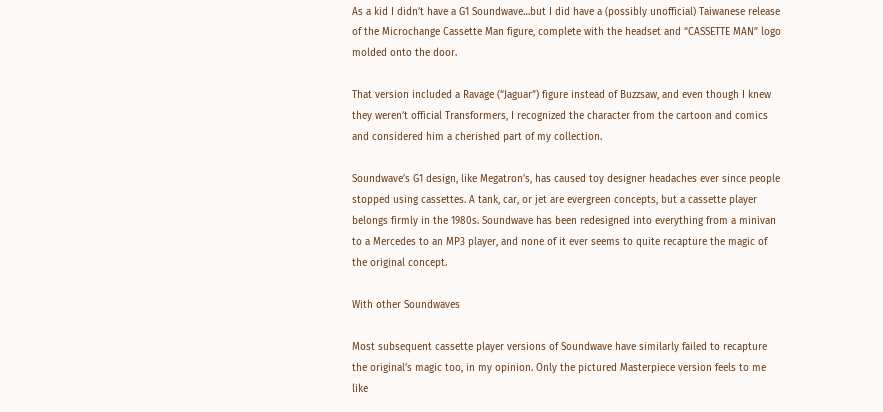As a kid I didn’t have a G1 Soundwave…but I did have a (possibly unofficial) Taiwanese release of the Microchange Cassette Man figure, complete with the headset and “CASSETTE MAN” logo molded onto the door.

That version included a Ravage (“Jaguar”) figure instead of Buzzsaw, and even though I knew they weren’t official Transformers, I recognized the character from the cartoon and comics and considered him a cherished part of my collection.

Soundwave’s G1 design, like Megatron’s, has caused toy designer headaches ever since people stopped using cassettes. A tank, car, or jet are evergreen concepts, but a cassette player belongs firmly in the 1980s. Soundwave has been redesigned into everything from a minivan to a Mercedes to an MP3 player, and none of it ever seems to quite recapture the magic of the original concept.

With other Soundwaves

Most subsequent cassette player versions of Soundwave have similarly failed to recapture the original’s magic too, in my opinion. Only the pictured Masterpiece version feels to me like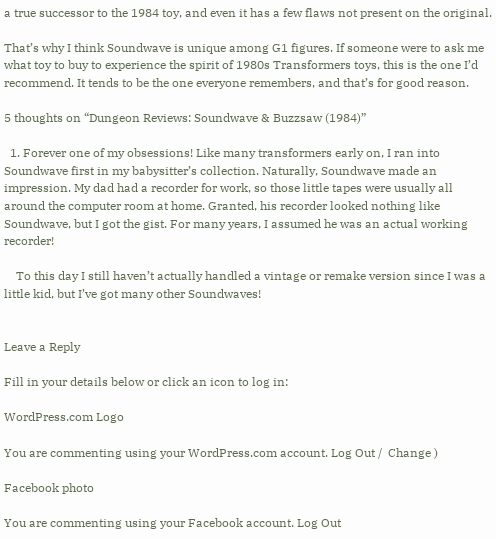a true successor to the 1984 toy, and even it has a few flaws not present on the original.

That’s why I think Soundwave is unique among G1 figures. If someone were to ask me what toy to buy to experience the spirit of 1980s Transformers toys, this is the one I’d recommend. It tends to be the one everyone remembers, and that’s for good reason.

5 thoughts on “Dungeon Reviews: Soundwave & Buzzsaw (1984)”

  1. Forever one of my obsessions! Like many transformers early on, I ran into Soundwave first in my babysitter’s collection. Naturally, Soundwave made an impression. My dad had a recorder for work, so those little tapes were usually all around the computer room at home. Granted, his recorder looked nothing like Soundwave, but I got the gist. For many years, I assumed he was an actual working recorder!

    To this day I still haven’t actually handled a vintage or remake version since I was a little kid, but I’ve got many other Soundwaves!


Leave a Reply

Fill in your details below or click an icon to log in:

WordPress.com Logo

You are commenting using your WordPress.com account. Log Out /  Change )

Facebook photo

You are commenting using your Facebook account. Log Out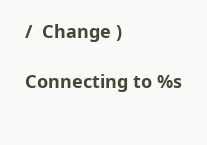/  Change )

Connecting to %s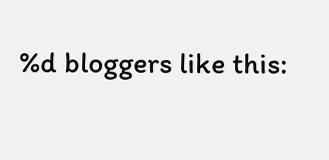%d bloggers like this: